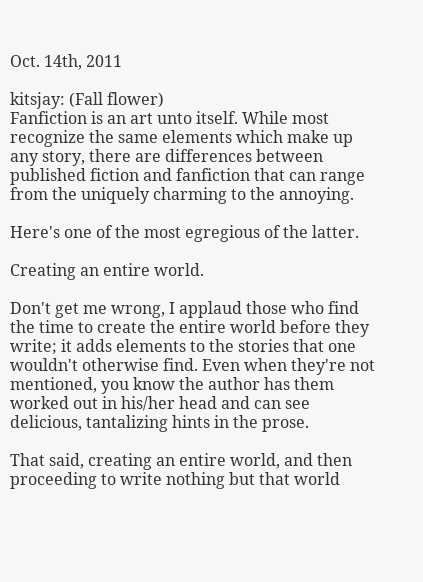Oct. 14th, 2011

kitsjay: (Fall flower)
Fanfiction is an art unto itself. While most recognize the same elements which make up any story, there are differences between published fiction and fanfiction that can range from the uniquely charming to the annoying.

Here's one of the most egregious of the latter.

Creating an entire world.

Don't get me wrong, I applaud those who find the time to create the entire world before they write; it adds elements to the stories that one wouldn't otherwise find. Even when they're not mentioned, you know the author has them worked out in his/her head and can see delicious, tantalizing hints in the prose.

That said, creating an entire world, and then proceeding to write nothing but that world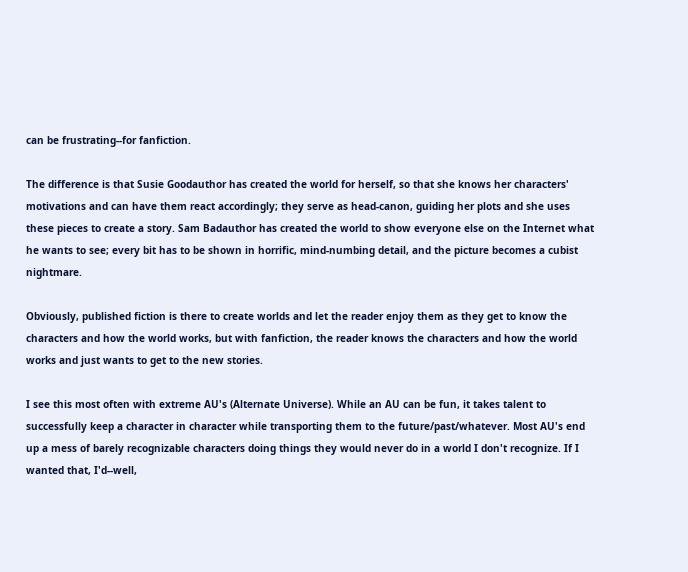can be frustrating--for fanfiction.

The difference is that Susie Goodauthor has created the world for herself, so that she knows her characters' motivations and can have them react accordingly; they serve as head-canon, guiding her plots and she uses these pieces to create a story. Sam Badauthor has created the world to show everyone else on the Internet what he wants to see; every bit has to be shown in horrific, mind-numbing detail, and the picture becomes a cubist nightmare.

Obviously, published fiction is there to create worlds and let the reader enjoy them as they get to know the characters and how the world works, but with fanfiction, the reader knows the characters and how the world works and just wants to get to the new stories.

I see this most often with extreme AU's (Alternate Universe). While an AU can be fun, it takes talent to successfully keep a character in character while transporting them to the future/past/whatever. Most AU's end up a mess of barely recognizable characters doing things they would never do in a world I don't recognize. If I wanted that, I'd--well,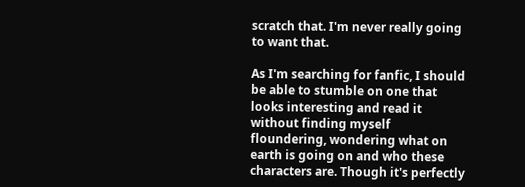scratch that. I'm never really going to want that.

As I'm searching for fanfic, I should be able to stumble on one that looks interesting and read it without finding myself floundering, wondering what on earth is going on and who these characters are. Though it's perfectly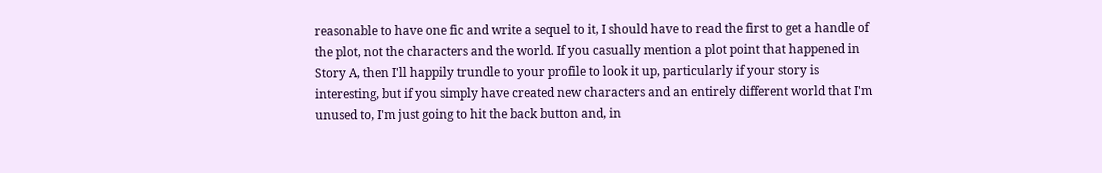reasonable to have one fic and write a sequel to it, I should have to read the first to get a handle of the plot, not the characters and the world. If you casually mention a plot point that happened in Story A, then I'll happily trundle to your profile to look it up, particularly if your story is interesting, but if you simply have created new characters and an entirely different world that I'm unused to, I'm just going to hit the back button and, in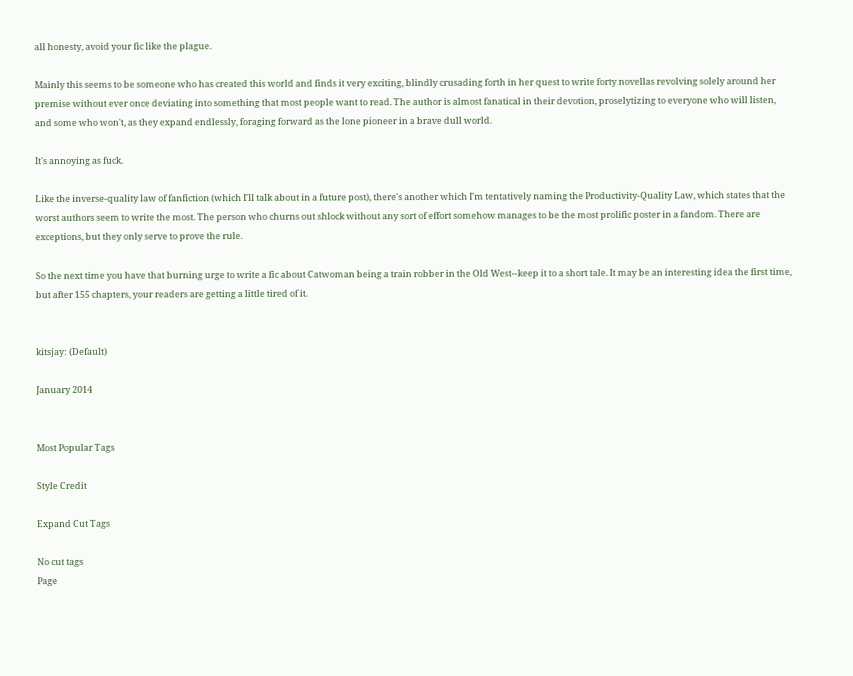all honesty, avoid your fic like the plague.

Mainly this seems to be someone who has created this world and finds it very exciting, blindly crusading forth in her quest to write forty novellas revolving solely around her premise without ever once deviating into something that most people want to read. The author is almost fanatical in their devotion, proselytizing to everyone who will listen, and some who won't, as they expand endlessly, foraging forward as the lone pioneer in a brave dull world.

It's annoying as fuck.

Like the inverse-quality law of fanfiction (which I'll talk about in a future post), there's another which I'm tentatively naming the Productivity-Quality Law, which states that the worst authors seem to write the most. The person who churns out shlock without any sort of effort somehow manages to be the most prolific poster in a fandom. There are exceptions, but they only serve to prove the rule.

So the next time you have that burning urge to write a fic about Catwoman being a train robber in the Old West--keep it to a short tale. It may be an interesting idea the first time, but after 155 chapters, your readers are getting a little tired of it.


kitsjay: (Default)

January 2014


Most Popular Tags

Style Credit

Expand Cut Tags

No cut tags
Page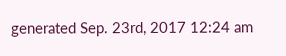generated Sep. 23rd, 2017 12:24 am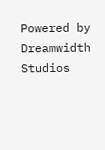Powered by Dreamwidth Studios